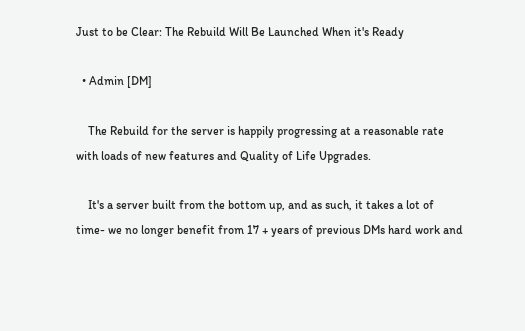Just to be Clear: The Rebuild Will Be Launched When it's Ready

  • Admin [DM]

    The Rebuild for the server is happily progressing at a reasonable rate with loads of new features and Quality of Life Upgrades.

    It's a server built from the bottom up, and as such, it takes a lot of time- we no longer benefit from 17 + years of previous DMs hard work and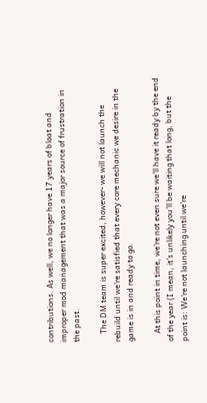contributions. As well, we no longer have 17 years of bloat and improper mod management that was a major source of frustration in the past.

    The DM team is super excited, however- we will not launch the rebuild until we're satisfied that every core mechanic we desire in the game is in and ready to go.

    At this point in time, we're not even sure we'll have it ready by the end of the year (I mean, it's unlikely you'll be waiting that long, but the point is: We're not launching until we're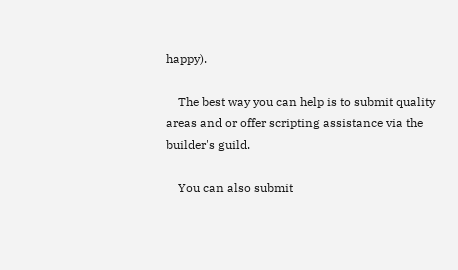happy).

    The best way you can help is to submit quality areas and or offer scripting assistance via the builder's guild.

    You can also submit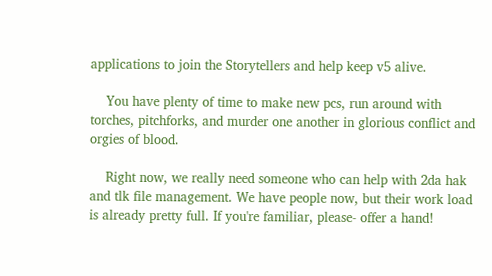applications to join the Storytellers and help keep v5 alive.

    You have plenty of time to make new pcs, run around with torches, pitchforks, and murder one another in glorious conflict and orgies of blood.

    Right now, we really need someone who can help with 2da hak and tlk file management. We have people now, but their work load is already pretty full. If you're familiar, please- offer a hand!